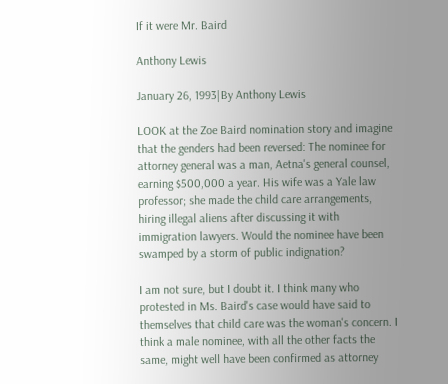If it were Mr. Baird

Anthony Lewis

January 26, 1993|By Anthony Lewis

LOOK at the Zoe Baird nomination story and imagine that the genders had been reversed: The nominee for attorney general was a man, Aetna's general counsel, earning $500,000 a year. His wife was a Yale law professor; she made the child care arrangements, hiring illegal aliens after discussing it with immigration lawyers. Would the nominee have been swamped by a storm of public indignation?

I am not sure, but I doubt it. I think many who protested in Ms. Baird's case would have said to themselves that child care was the woman's concern. I think a male nominee, with all the other facts the same, might well have been confirmed as attorney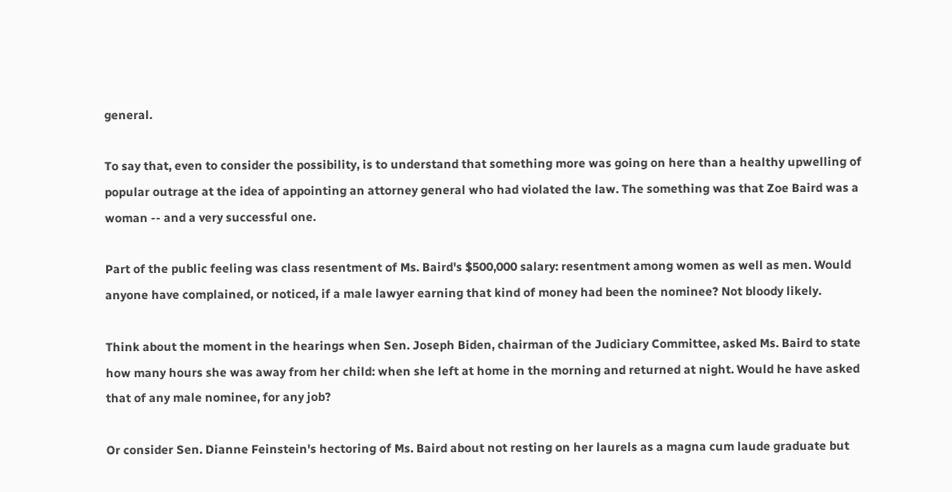general.

To say that, even to consider the possibility, is to understand that something more was going on here than a healthy upwelling of popular outrage at the idea of appointing an attorney general who had violated the law. The something was that Zoe Baird was a woman -- and a very successful one.

Part of the public feeling was class resentment of Ms. Baird's $500,000 salary: resentment among women as well as men. Would anyone have complained, or noticed, if a male lawyer earning that kind of money had been the nominee? Not bloody likely.

Think about the moment in the hearings when Sen. Joseph Biden, chairman of the Judiciary Committee, asked Ms. Baird to state how many hours she was away from her child: when she left at home in the morning and returned at night. Would he have asked that of any male nominee, for any job?

Or consider Sen. Dianne Feinstein's hectoring of Ms. Baird about not resting on her laurels as a magna cum laude graduate but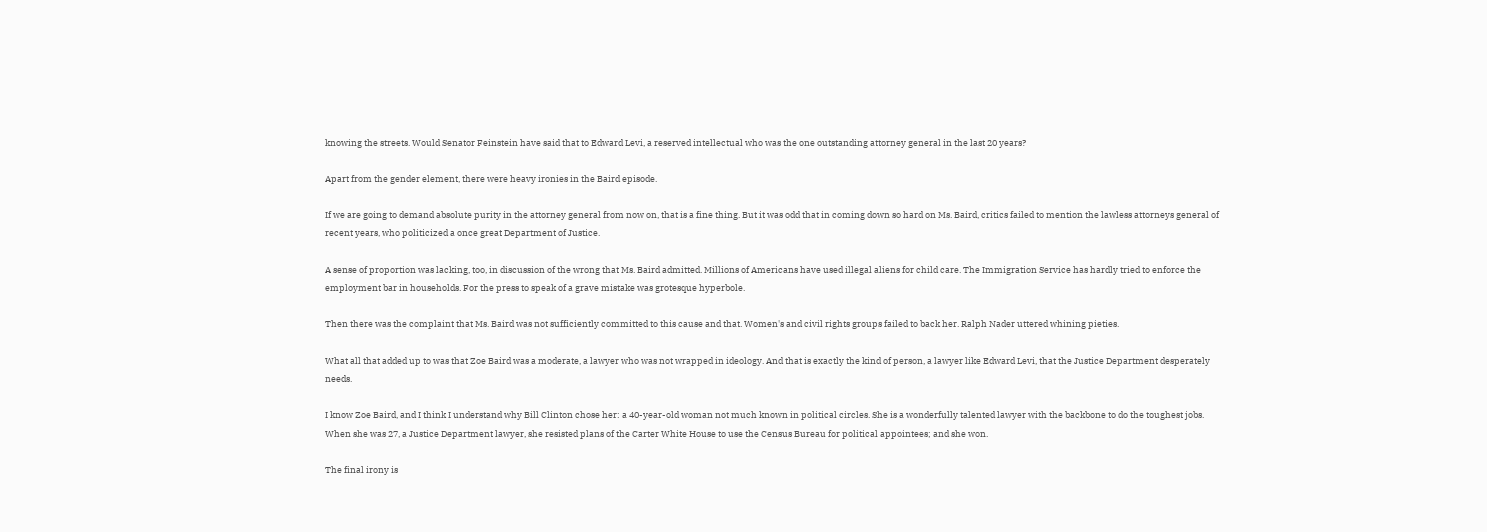knowing the streets. Would Senator Feinstein have said that to Edward Levi, a reserved intellectual who was the one outstanding attorney general in the last 20 years?

Apart from the gender element, there were heavy ironies in the Baird episode.

If we are going to demand absolute purity in the attorney general from now on, that is a fine thing. But it was odd that in coming down so hard on Ms. Baird, critics failed to mention the lawless attorneys general of recent years, who politicized a once great Department of Justice.

A sense of proportion was lacking, too, in discussion of the wrong that Ms. Baird admitted. Millions of Americans have used illegal aliens for child care. The Immigration Service has hardly tried to enforce the employment bar in households. For the press to speak of a grave mistake was grotesque hyperbole.

Then there was the complaint that Ms. Baird was not sufficiently committed to this cause and that. Women's and civil rights groups failed to back her. Ralph Nader uttered whining pieties.

What all that added up to was that Zoe Baird was a moderate, a lawyer who was not wrapped in ideology. And that is exactly the kind of person, a lawyer like Edward Levi, that the Justice Department desperately needs.

I know Zoe Baird, and I think I understand why Bill Clinton chose her: a 40-year-old woman not much known in political circles. She is a wonderfully talented lawyer with the backbone to do the toughest jobs. When she was 27, a Justice Department lawyer, she resisted plans of the Carter White House to use the Census Bureau for political appointees; and she won.

The final irony is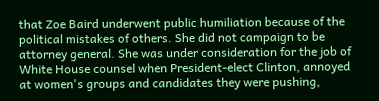that Zoe Baird underwent public humiliation because of the political mistakes of others. She did not campaign to be attorney general. She was under consideration for the job of White House counsel when President-elect Clinton, annoyed at women's groups and candidates they were pushing,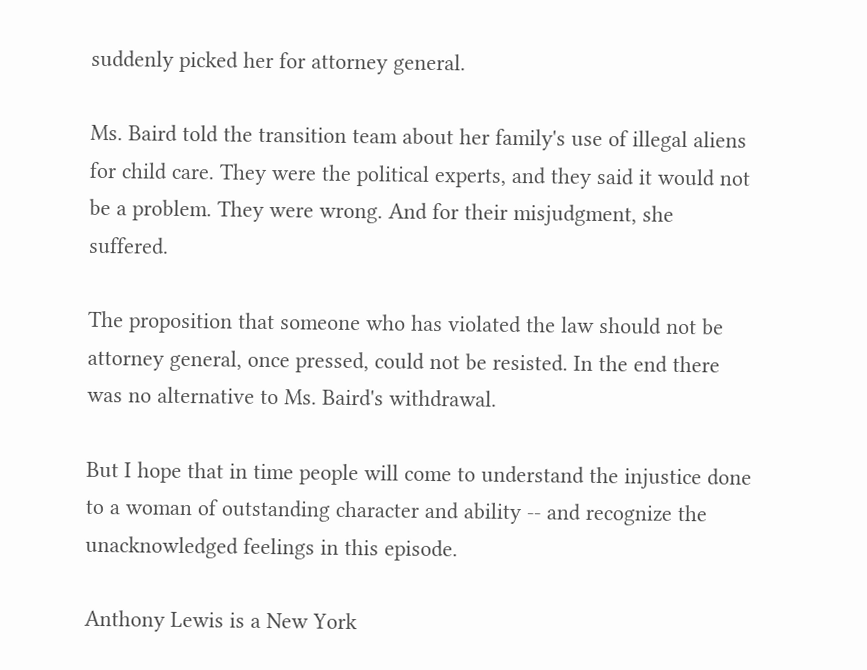suddenly picked her for attorney general.

Ms. Baird told the transition team about her family's use of illegal aliens for child care. They were the political experts, and they said it would not be a problem. They were wrong. And for their misjudgment, she suffered.

The proposition that someone who has violated the law should not be attorney general, once pressed, could not be resisted. In the end there was no alternative to Ms. Baird's withdrawal.

But I hope that in time people will come to understand the injustice done to a woman of outstanding character and ability -- and recognize the unacknowledged feelings in this episode.

Anthony Lewis is a New York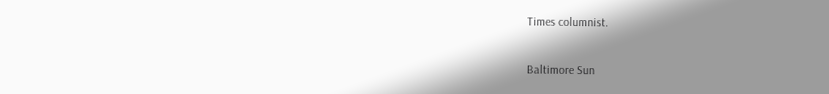Times columnist.

Baltimore Sun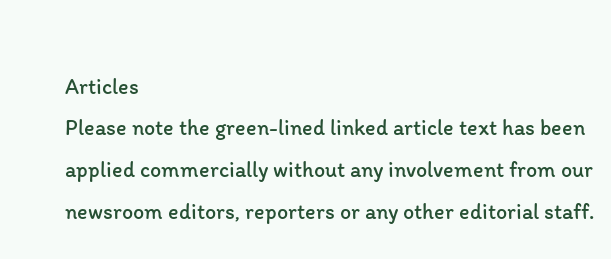Articles
Please note the green-lined linked article text has been applied commercially without any involvement from our newsroom editors, reporters or any other editorial staff.